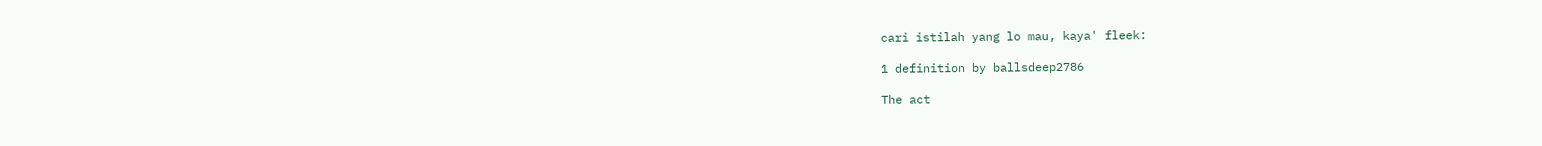cari istilah yang lo mau, kaya' fleek:

1 definition by ballsdeep2786

The act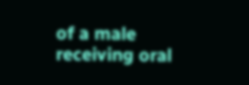of a male receiving oral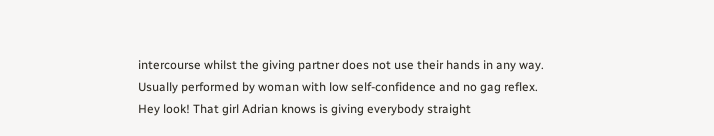intercourse whilst the giving partner does not use their hands in any way. Usually performed by woman with low self-confidence and no gag reflex.
Hey look! That girl Adrian knows is giving everybody straight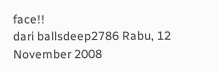face!!
dari ballsdeep2786 Rabu, 12 November 2008